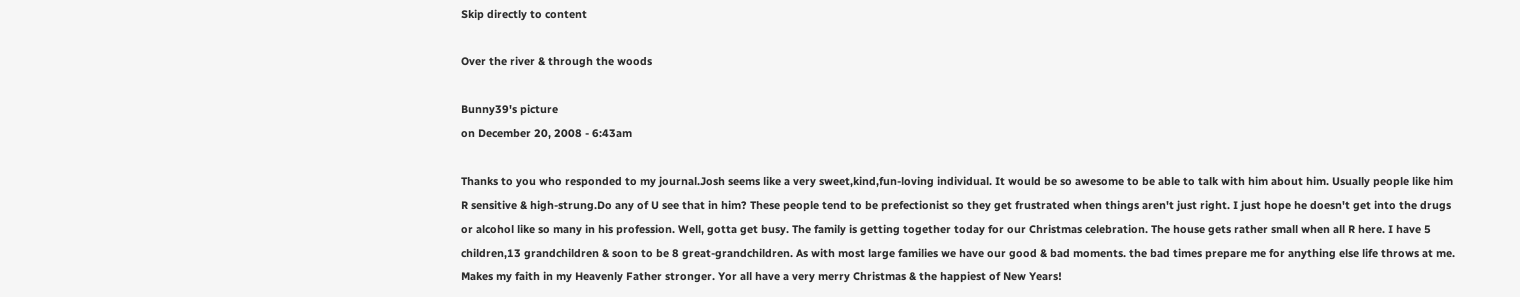Skip directly to content

Over the river & through the woods

Bunny39's picture
on December 20, 2008 - 6:43am

Thanks to you who responded to my journal.Josh seems like a very sweet,kind,fun-loving individual. It would be so awesome to be able to talk with him about him. Usually people like him R sensitive & high-strung.Do any of U see that in him? These people tend to be prefectionist so they get frustrated when things aren't just right. I just hope he doesn't get into the drugs or alcohol like so many in his profession. Well, gotta get busy. The family is getting together today for our Christmas celebration. The house gets rather small when all R here. I have 5 children,13 grandchildren & soon to be 8 great-grandchildren. As with most large families we have our good & bad moments. the bad times prepare me for anything else life throws at me. Makes my faith in my Heavenly Father stronger. Yor all have a very merry Christmas & the happiest of New Years!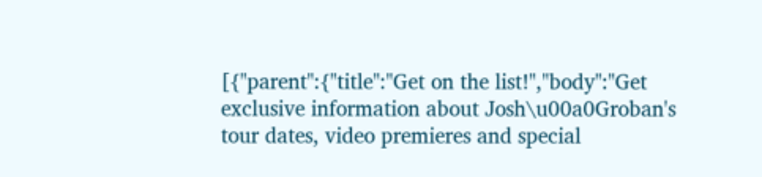[{"parent":{"title":"Get on the list!","body":"Get exclusive information about Josh\u00a0Groban's tour dates, video premieres and special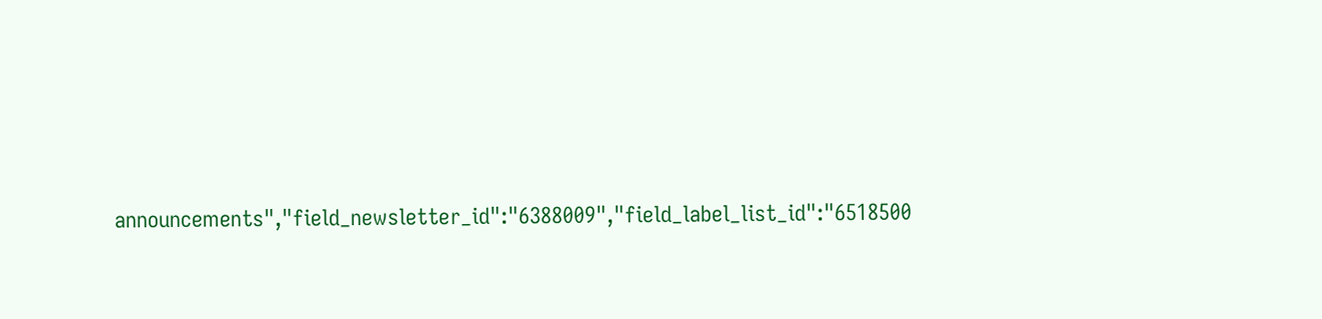announcements","field_newsletter_id":"6388009","field_label_list_id":"6518500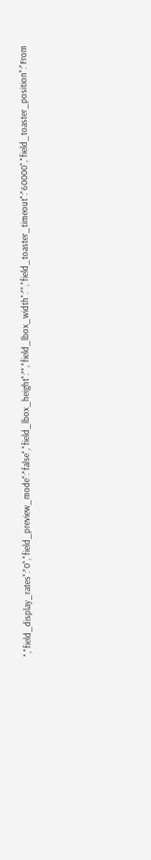","field_display_rates":"0","field_preview_mode":"false","field_lbox_height":"","field_lbox_width":"","field_toaster_timeout":"60000","field_toaster_position":"From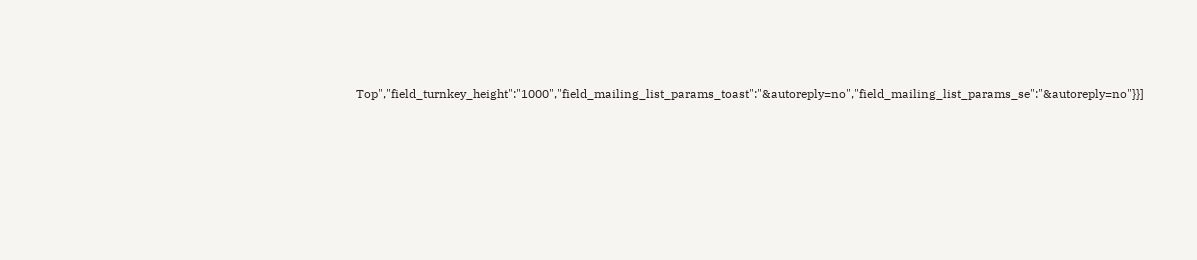Top","field_turnkey_height":"1000","field_mailing_list_params_toast":"&autoreply=no","field_mailing_list_params_se":"&autoreply=no"}}]